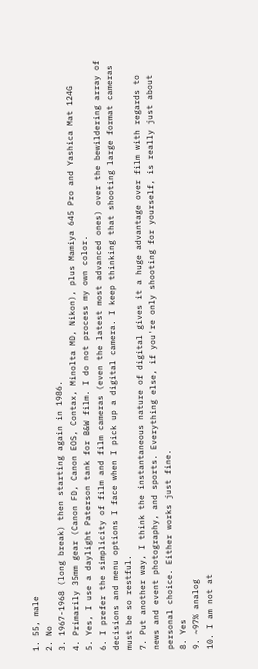1. 55, male
2. No
3. 1967-1968 (long break) then starting again in 1986.
4. Primarily 35mm gear (Canon FD, Canon EOS, Contax, Minolta MD, Nikon), plus Mamiya 645 Pro and Yashica Mat 124G
5. Yes, I use a daylight Paterson tank for B&W film. I do not process my own color.
6. I prefer the simplicity of film and film cameras (even the latest most advanced ones) over the bewildering array of decisions and menu options I face when I pick up a digital camera. I keep thinking that shooting large format cameras must be so restful.
7. Put another way, I think the instantaneous nature of digital gives it a huge advantage over film with regards to news and event photography, and sports. Everything else, if you're only shooting for yourself, is really just about personal choice. Either works just fine.
8. Yes
9. ~97% analog
10. I am not at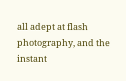all adept at flash photography, and the instant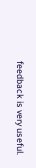feedback is very useful.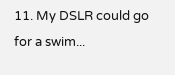11. My DSLR could go for a swim...